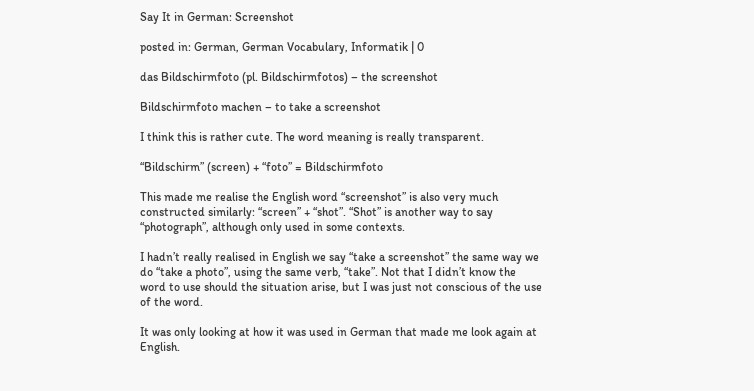Say It in German: Screenshot

posted in: German, German Vocabulary, Informatik | 0

das Bildschirmfoto (pl. Bildschirmfotos) – the screenshot

Bildschirmfoto machen – to take a screenshot

I think this is rather cute. The word meaning is really transparent.

“Bildschirm” (screen) + “foto” = Bildschirmfoto

This made me realise the English word “screenshot” is also very much constructed similarly: “screen” + “shot”. “Shot” is another way to say “photograph”, although only used in some contexts.

I hadn’t really realised in English we say “take a screenshot” the same way we do “take a photo”, using the same verb, “take”. Not that I didn’t know the word to use should the situation arise, but I was just not conscious of the use of the word.

It was only looking at how it was used in German that made me look again at English.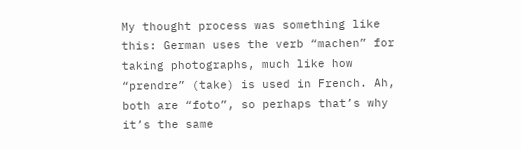My thought process was something like this: German uses the verb “machen” for taking photographs, much like how “prendre” (take) is used in French. Ah, both are “foto”, so perhaps that’s why it’s the same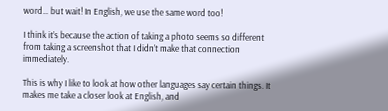word… but wait! In English, we use the same word too!

I think it’s because the action of taking a photo seems so different from taking a screenshot that I didn’t make that connection immediately.

This is why I like to look at how other languages say certain things. It makes me take a closer look at English, and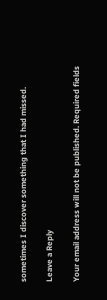sometimes I discover something that I had missed.

Leave a Reply

Your email address will not be published. Required fields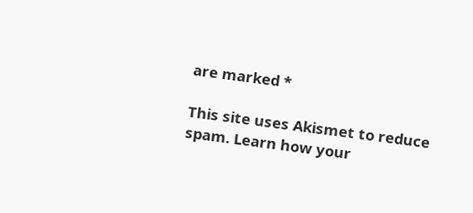are marked *

This site uses Akismet to reduce spam. Learn how your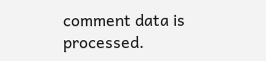comment data is processed.